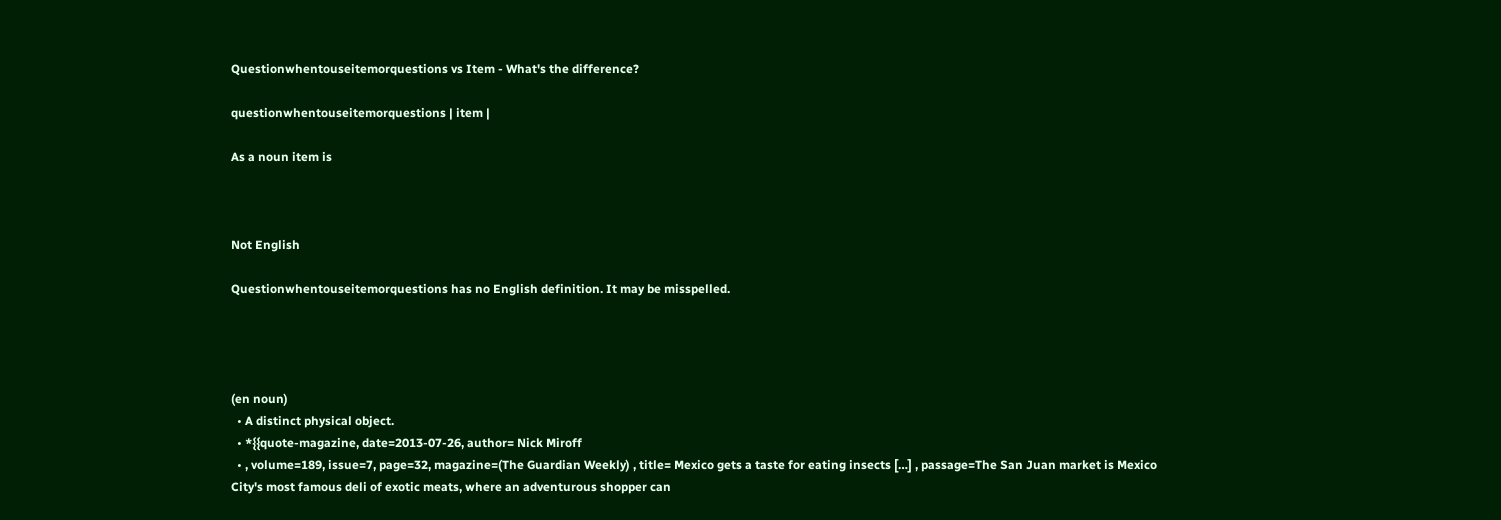Questionwhentouseitemorquestions vs Item - What's the difference?

questionwhentouseitemorquestions | item |

As a noun item is



Not English

Questionwhentouseitemorquestions has no English definition. It may be misspelled.




(en noun)
  • A distinct physical object.
  • *{{quote-magazine, date=2013-07-26, author= Nick Miroff
  • , volume=189, issue=7, page=32, magazine=(The Guardian Weekly) , title= Mexico gets a taste for eating insects […] , passage=The San Juan market is Mexico City's most famous deli of exotic meats, where an adventurous shopper can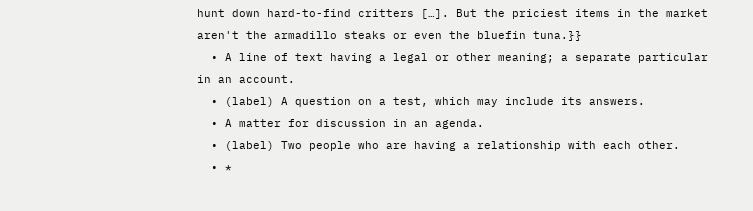hunt down hard-to-find critters […]. But the priciest items in the market aren't the armadillo steaks or even the bluefin tuna.}}
  • A line of text having a legal or other meaning; a separate particular in an account.
  • (label) A question on a test, which may include its answers.
  • A matter for discussion in an agenda.
  • (label) Two people who are having a relationship with each other.
  • *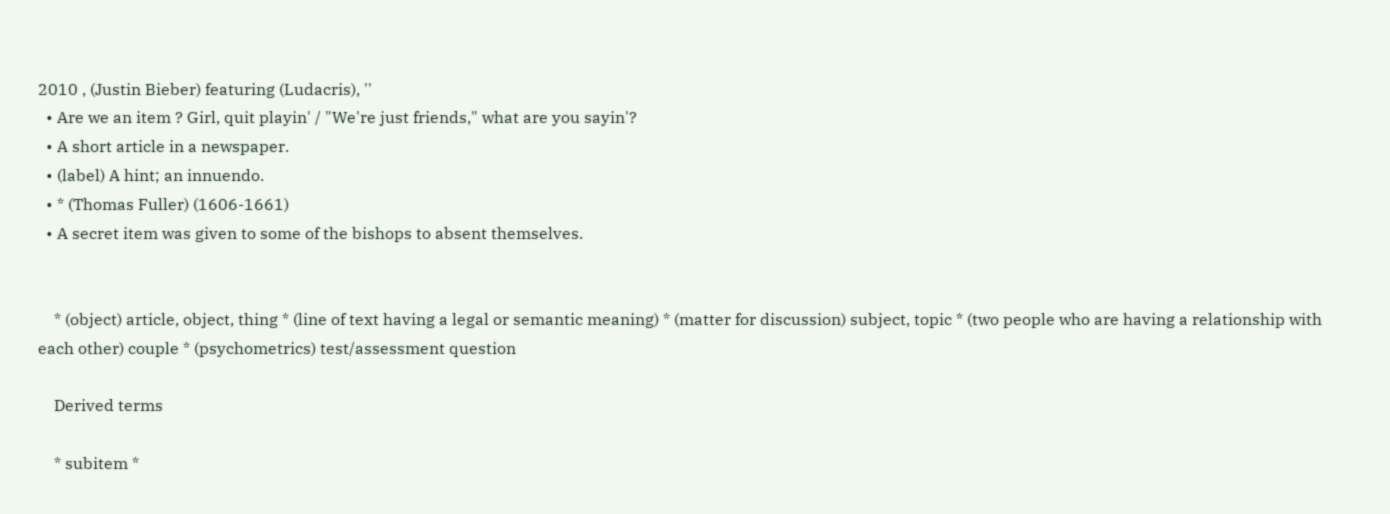2010 , (Justin Bieber) featuring (Ludacris), ''
  • Are we an item ? Girl, quit playin' / "We're just friends," what are you sayin'?
  • A short article in a newspaper.
  • (label) A hint; an innuendo.
  • * (Thomas Fuller) (1606-1661)
  • A secret item was given to some of the bishops to absent themselves.


    * (object) article, object, thing * (line of text having a legal or semantic meaning) * (matter for discussion) subject, topic * (two people who are having a relationship with each other) couple * (psychometrics) test/assessment question

    Derived terms

    * subitem *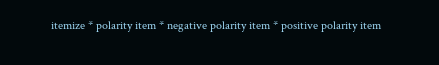itemize * polarity item * negative polarity item * positive polarity item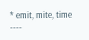* emit, mite, time ----